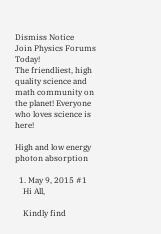Dismiss Notice
Join Physics Forums Today!
The friendliest, high quality science and math community on the planet! Everyone who loves science is here!

High and low energy photon absorption

  1. May 9, 2015 #1
    Hi All,

    Kindly find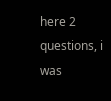here 2 questions, i was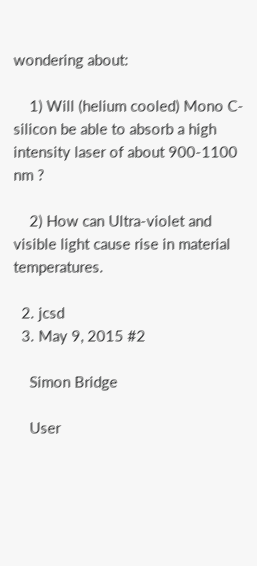wondering about:

    1) Will (helium cooled) Mono C-silicon be able to absorb a high intensity laser of about 900-1100 nm ?

    2) How can Ultra-violet and visible light cause rise in material temperatures.

  2. jcsd
  3. May 9, 2015 #2

    Simon Bridge

    User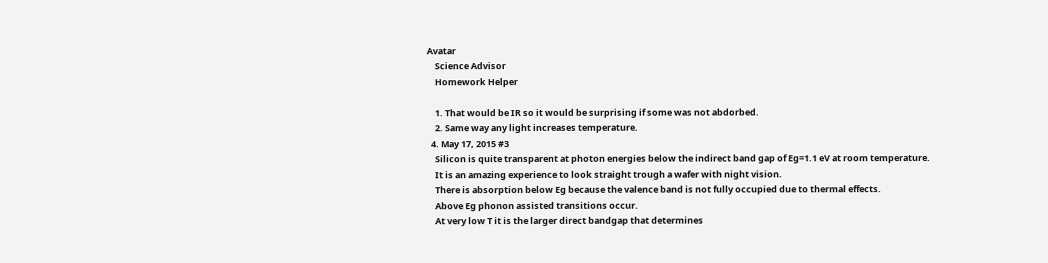Avatar
    Science Advisor
    Homework Helper

    1. That would be IR so it would be surprising if some was not abdorbed.
    2. Same way any light increases temperature.
  4. May 17, 2015 #3
    Silicon is quite transparent at photon energies below the indirect band gap of Eg=1.1 eV at room temperature.
    It is an amazing experience to look straight trough a wafer with night vision.
    There is absorption below Eg because the valence band is not fully occupied due to thermal effects.
    Above Eg phonon assisted transitions occur.
    At very low T it is the larger direct bandgap that determines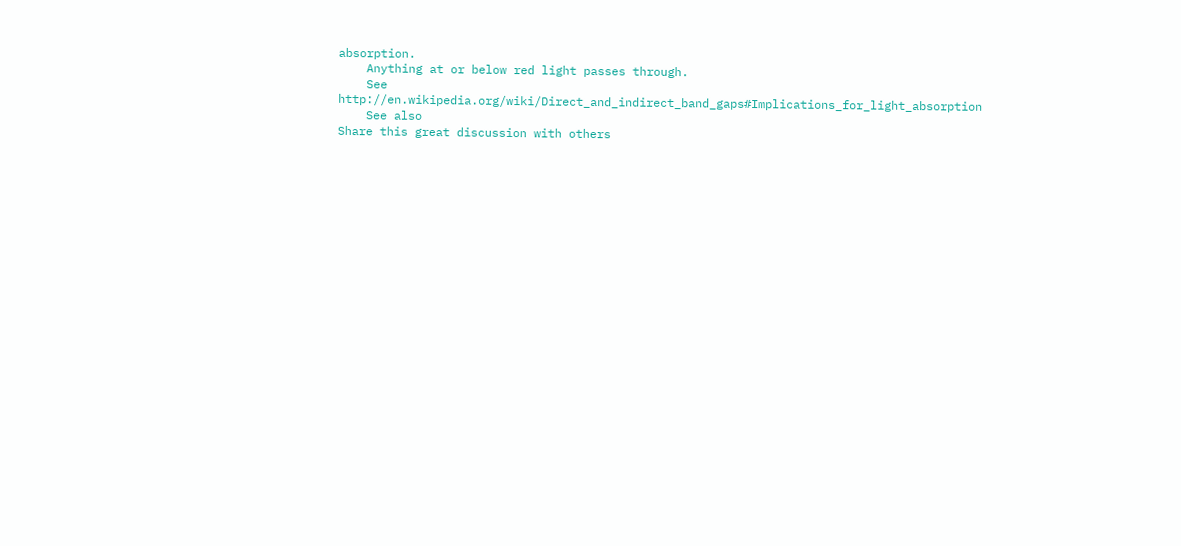absorption.
    Anything at or below red light passes through.
    See http://en.wikipedia.org/wiki/Direct_and_indirect_band_gaps#Implications_for_light_absorption
    See also
Share this great discussion with others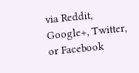via Reddit, Google+, Twitter, or Facebook